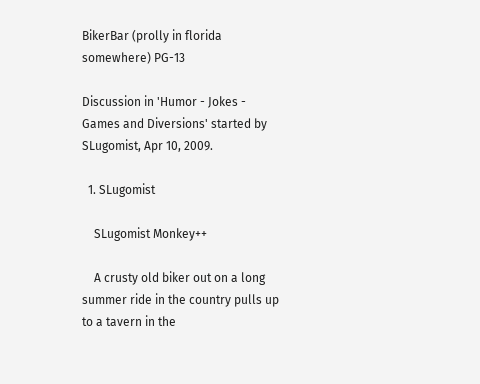BikerBar (prolly in florida somewhere) PG-13

Discussion in 'Humor - Jokes - Games and Diversions' started by SLugomist, Apr 10, 2009.

  1. SLugomist

    SLugomist Monkey++

    A crusty old biker out on a long summer ride in the country pulls up to a tavern in the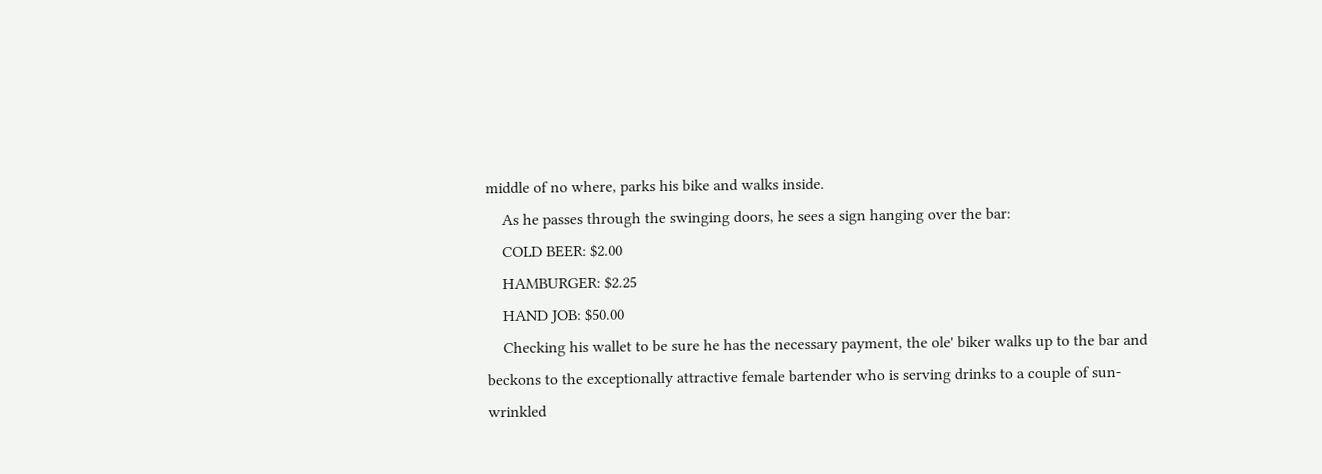middle of no where, parks his bike and walks inside.
    As he passes through the swinging doors, he sees a sign hanging over the bar:
    COLD BEER: $2.00
    HAMBURGER: $2.25
    HAND JOB: $50.00
    Checking his wallet to be sure he has the necessary payment, the ole' biker walks up to the bar and beckons to the exceptionally attractive female bartender who is serving drinks to a couple of sun-wrinkled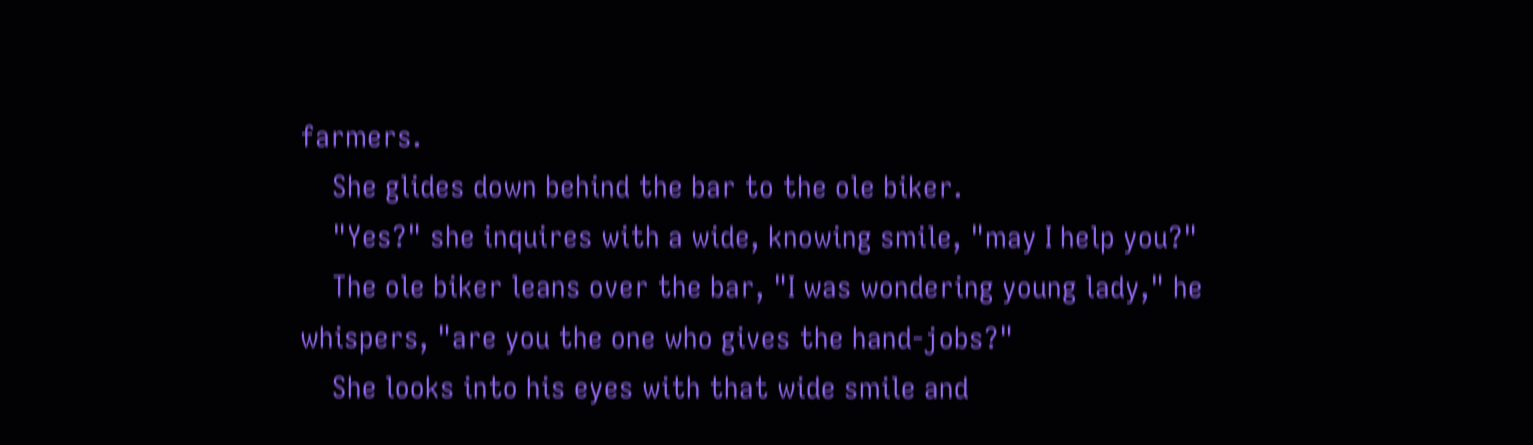farmers.
    She glides down behind the bar to the ole biker.
    "Yes?" she inquires with a wide, knowing smile, "may I help you?"
    The ole biker leans over the bar, "I was wondering young lady," he whispers, "are you the one who gives the hand-jobs?"
    She looks into his eyes with that wide smile and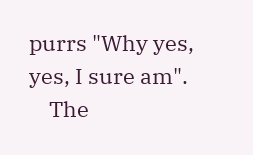purrs "Why yes, yes, I sure am".
    The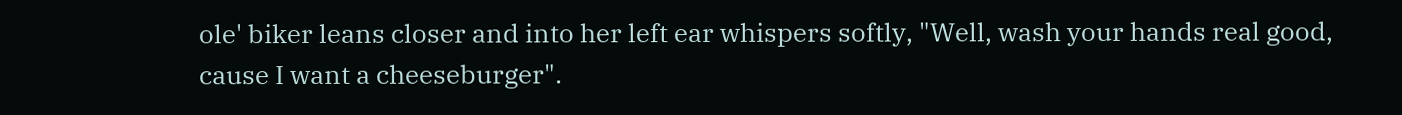ole' biker leans closer and into her left ear whispers softly, "Well, wash your hands real good, cause I want a cheeseburger".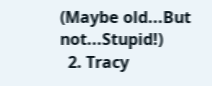(Maybe old...But not...Stupid!)
  2. Tracy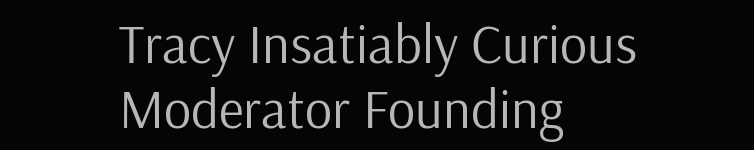Tracy Insatiably Curious Moderator Founding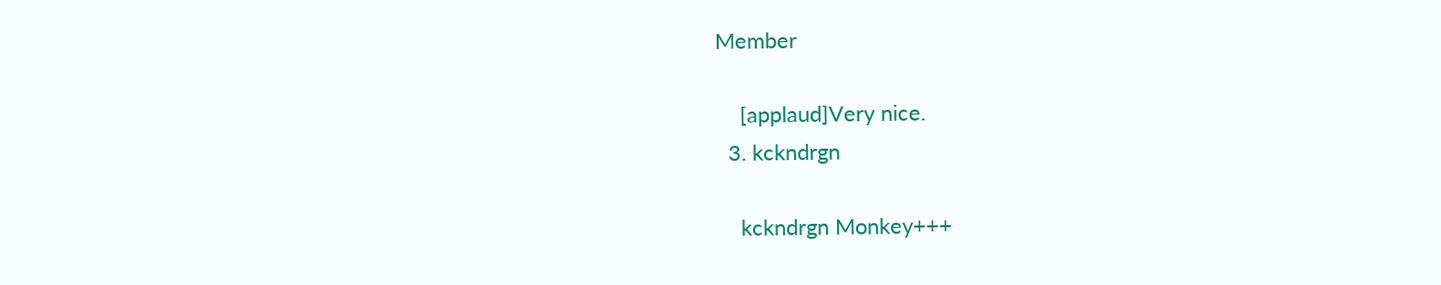Member

    [applaud]Very nice.
  3. kckndrgn

    kckndrgn Monkey+++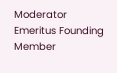Moderator Emeritus Founding Member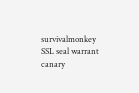survivalmonkey SSL seal warrant canary